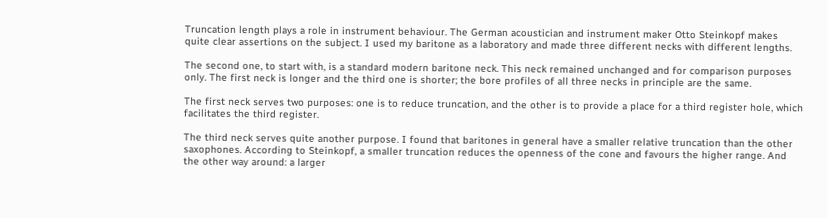Truncation length plays a role in instrument behaviour. The German acoustician and instrument maker Otto Steinkopf makes quite clear assertions on the subject. I used my baritone as a laboratory and made three different necks with different lengths.

The second one, to start with, is a standard modern baritone neck. This neck remained unchanged and for comparison purposes only. The first neck is longer and the third one is shorter; the bore profiles of all three necks in principle are the same.

The first neck serves two purposes: one is to reduce truncation, and the other is to provide a place for a third register hole, which facilitates the third register.

The third neck serves quite another purpose. I found that baritones in general have a smaller relative truncation than the other saxophones. According to Steinkopf, a smaller truncation reduces the openness of the cone and favours the higher range. And the other way around: a larger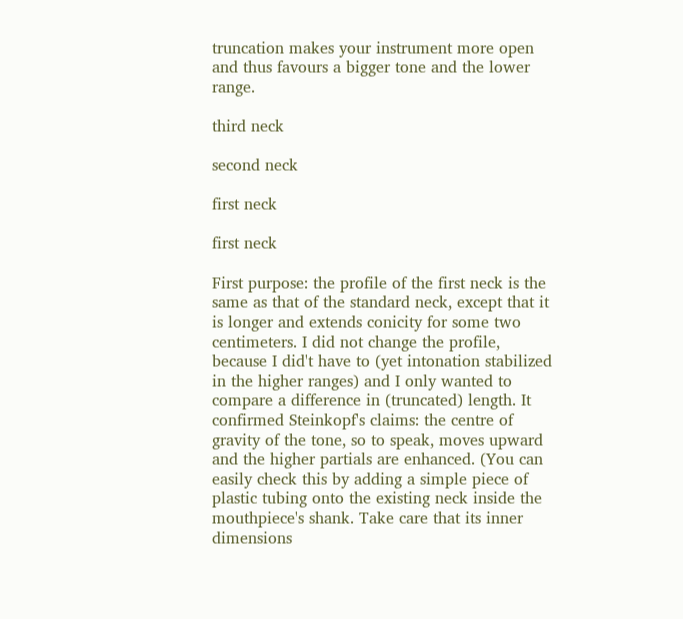truncation makes your instrument more open and thus favours a bigger tone and the lower range.

third neck

second neck

first neck

first neck

First purpose: the profile of the first neck is the same as that of the standard neck, except that it is longer and extends conicity for some two centimeters. I did not change the profile, because I did't have to (yet intonation stabilized in the higher ranges) and I only wanted to compare a difference in (truncated) length. It confirmed Steinkopf's claims: the centre of gravity of the tone, so to speak, moves upward and the higher partials are enhanced. (You can easily check this by adding a simple piece of plastic tubing onto the existing neck inside the mouthpiece's shank. Take care that its inner dimensions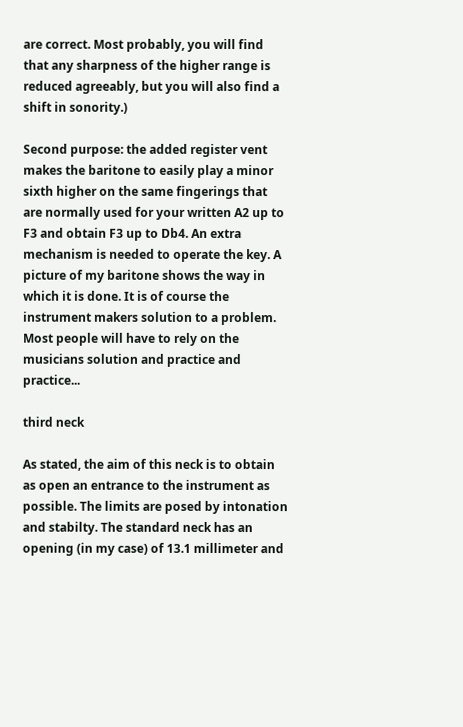are correct. Most probably, you will find that any sharpness of the higher range is reduced agreeably, but you will also find a shift in sonority.)

Second purpose: the added register vent makes the baritone to easily play a minor sixth higher on the same fingerings that are normally used for your written A2 up to F3 and obtain F3 up to Db4. An extra mechanism is needed to operate the key. A picture of my baritone shows the way in which it is done. It is of course the instrument makers solution to a problem. Most people will have to rely on the musicians solution and practice and practice...

third neck

As stated, the aim of this neck is to obtain as open an entrance to the instrument as possible. The limits are posed by intonation and stabilty. The standard neck has an opening (in my case) of 13.1 millimeter and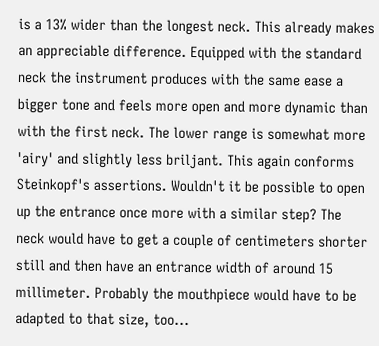is a 13% wider than the longest neck. This already makes an appreciable difference. Equipped with the standard neck the instrument produces with the same ease a bigger tone and feels more open and more dynamic than with the first neck. The lower range is somewhat more 'airy' and slightly less briljant. This again conforms Steinkopf's assertions. Wouldn't it be possible to open up the entrance once more with a similar step? The neck would have to get a couple of centimeters shorter still and then have an entrance width of around 15 millimeter. Probably the mouthpiece would have to be adapted to that size, too...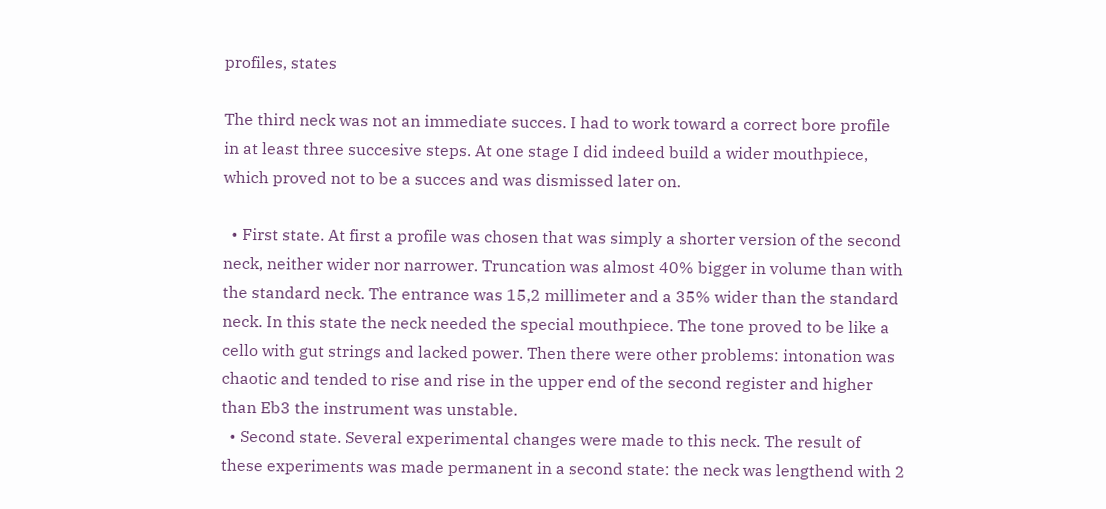profiles, states

The third neck was not an immediate succes. I had to work toward a correct bore profile in at least three succesive steps. At one stage I did indeed build a wider mouthpiece, which proved not to be a succes and was dismissed later on.

  • First state. At first a profile was chosen that was simply a shorter version of the second neck, neither wider nor narrower. Truncation was almost 40% bigger in volume than with the standard neck. The entrance was 15,2 millimeter and a 35% wider than the standard neck. In this state the neck needed the special mouthpiece. The tone proved to be like a cello with gut strings and lacked power. Then there were other problems: intonation was chaotic and tended to rise and rise in the upper end of the second register and higher than Eb3 the instrument was unstable.
  • Second state. Several experimental changes were made to this neck. The result of these experiments was made permanent in a second state: the neck was lengthend with 2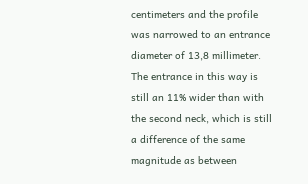centimeters and the profile was narrowed to an entrance diameter of 13,8 millimeter. The entrance in this way is still an 11% wider than with the second neck, which is still a difference of the same magnitude as between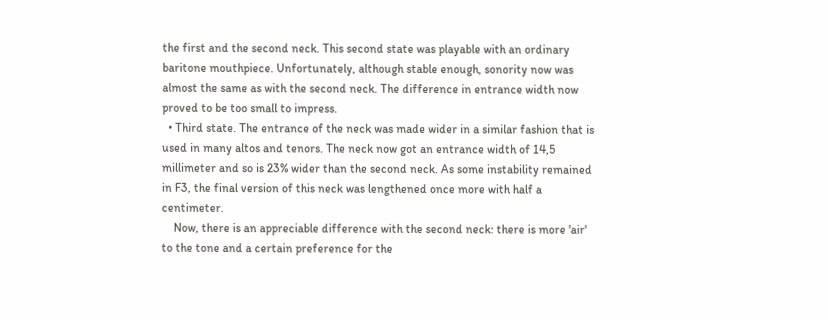the first and the second neck. This second state was playable with an ordinary baritone mouthpiece. Unfortunately, although stable enough, sonority now was almost the same as with the second neck. The difference in entrance width now proved to be too small to impress.
  • Third state. The entrance of the neck was made wider in a similar fashion that is used in many altos and tenors. The neck now got an entrance width of 14,5 millimeter and so is 23% wider than the second neck. As some instability remained in F3, the final version of this neck was lengthened once more with half a centimeter.
    Now, there is an appreciable difference with the second neck: there is more 'air' to the tone and a certain preference for the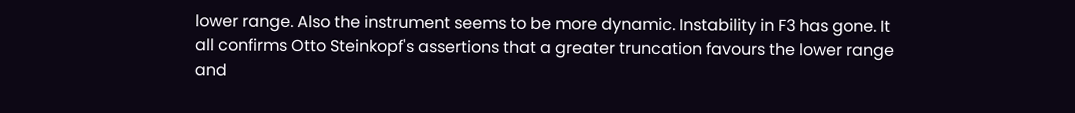lower range. Also the instrument seems to be more dynamic. Instability in F3 has gone. It all confirms Otto Steinkopf's assertions that a greater truncation favours the lower range and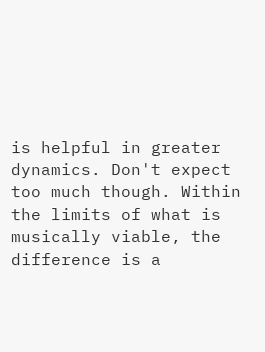is helpful in greater dynamics. Don't expect too much though. Within the limits of what is musically viable, the difference is a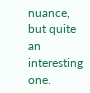nuance, but quite an interesting one.